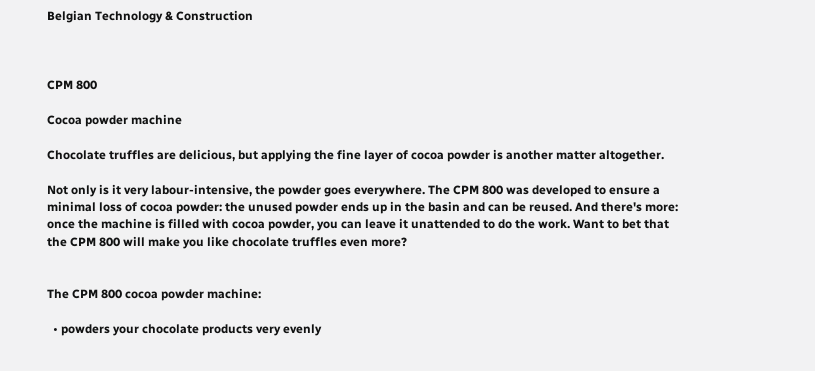Belgian Technology & Construction



CPM 800

Cocoa powder machine

Chocolate truffles are delicious, but applying the fine layer of cocoa powder is another matter altogether.

Not only is it very labour-intensive, the powder goes everywhere. The CPM 800 was developed to ensure a minimal loss of cocoa powder: the unused powder ends up in the basin and can be reused. And there's more: once the machine is filled with cocoa powder, you can leave it unattended to do the work. Want to bet that the CPM 800 will make you like chocolate truffles even more?


The CPM 800 cocoa powder machine:

  • powders your chocolate products very evenly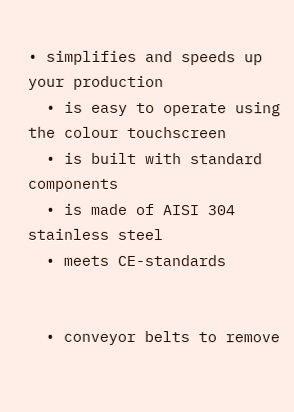• simplifies and speeds up your production
  • is easy to operate using the colour touchscreen
  • is built with standard components
  • is made of AISI 304 stainless steel
  • meets CE-standards


  • conveyor belts to remove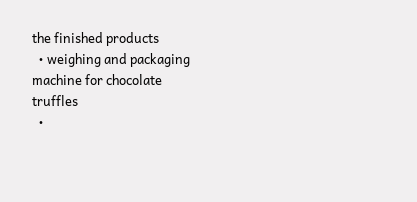the finished products
  • weighing and packaging machine for chocolate truffles
  •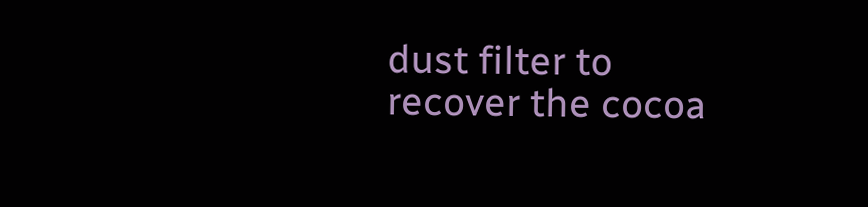dust filter to recover the cocoa